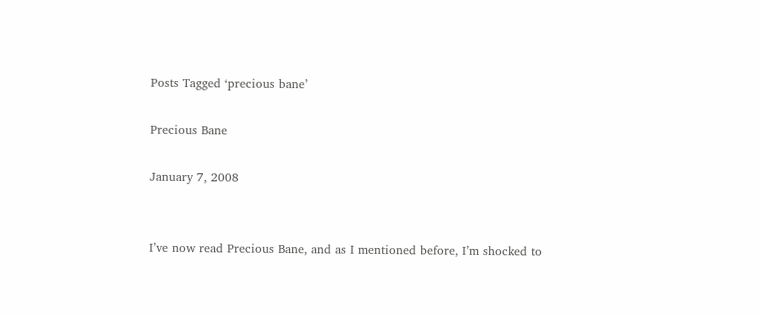Posts Tagged ‘precious bane’

Precious Bane

January 7, 2008


I’ve now read Precious Bane, and as I mentioned before, I’m shocked to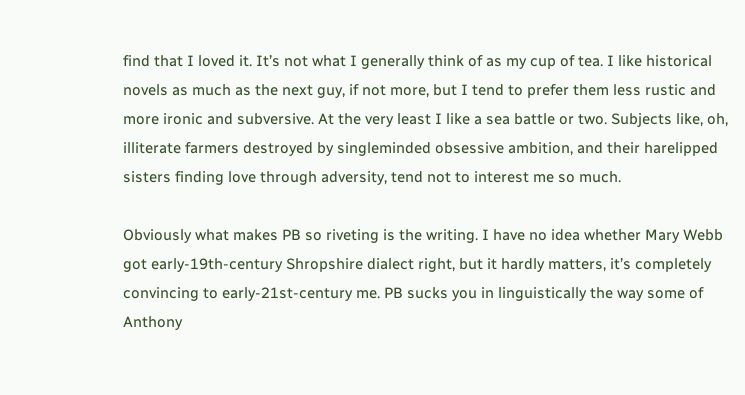find that I loved it. It’s not what I generally think of as my cup of tea. I like historical novels as much as the next guy, if not more, but I tend to prefer them less rustic and more ironic and subversive. At the very least I like a sea battle or two. Subjects like, oh, illiterate farmers destroyed by singleminded obsessive ambition, and their harelipped sisters finding love through adversity, tend not to interest me so much.

Obviously what makes PB so riveting is the writing. I have no idea whether Mary Webb got early-19th-century Shropshire dialect right, but it hardly matters, it’s completely convincing to early-21st-century me. PB sucks you in linguistically the way some of Anthony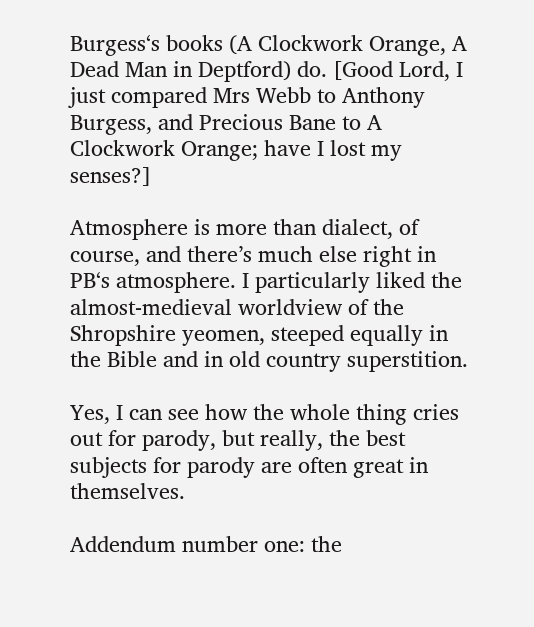Burgess‘s books (A Clockwork Orange, A Dead Man in Deptford) do. [Good Lord, I just compared Mrs Webb to Anthony Burgess, and Precious Bane to A Clockwork Orange; have I lost my senses?]

Atmosphere is more than dialect, of course, and there’s much else right in PB‘s atmosphere. I particularly liked the almost-medieval worldview of the Shropshire yeomen, steeped equally in the Bible and in old country superstition.

Yes, I can see how the whole thing cries out for parody, but really, the best subjects for parody are often great in themselves.

Addendum number one: the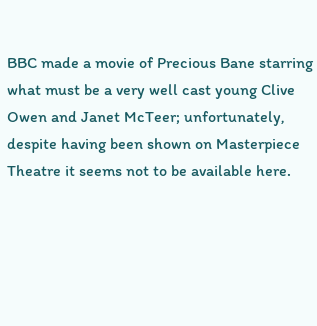BBC made a movie of Precious Bane starring what must be a very well cast young Clive Owen and Janet McTeer; unfortunately, despite having been shown on Masterpiece Theatre it seems not to be available here.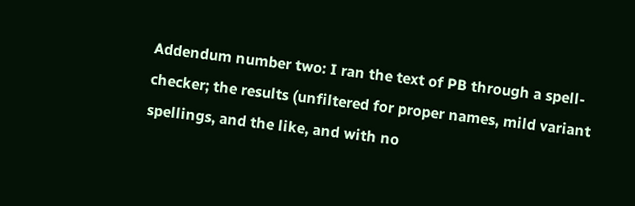Addendum number two: I ran the text of PB through a spell-checker; the results (unfiltered for proper names, mild variant spellings, and the like, and with no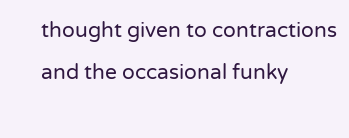thought given to contractions and the occasional funky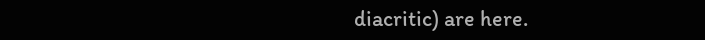diacritic) are here.